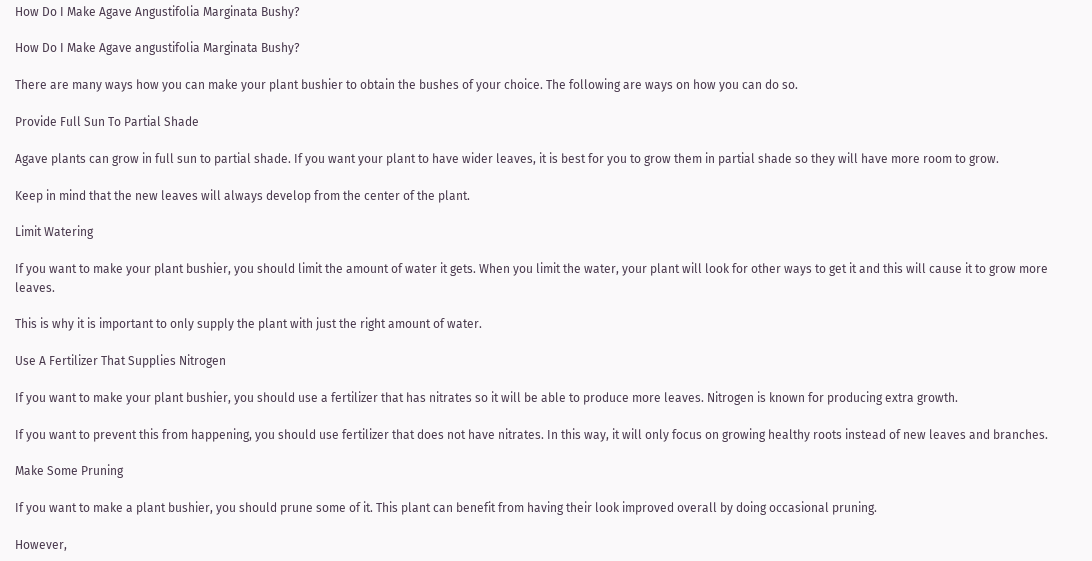How Do I Make Agave Angustifolia Marginata Bushy?

How Do I Make Agave angustifolia Marginata Bushy?

There are many ways how you can make your plant bushier to obtain the bushes of your choice. The following are ways on how you can do so.

Provide Full Sun To Partial Shade

Agave plants can grow in full sun to partial shade. If you want your plant to have wider leaves, it is best for you to grow them in partial shade so they will have more room to grow.

Keep in mind that the new leaves will always develop from the center of the plant.

Limit Watering

If you want to make your plant bushier, you should limit the amount of water it gets. When you limit the water, your plant will look for other ways to get it and this will cause it to grow more leaves.

This is why it is important to only supply the plant with just the right amount of water.

Use A Fertilizer That Supplies Nitrogen

If you want to make your plant bushier, you should use a fertilizer that has nitrates so it will be able to produce more leaves. Nitrogen is known for producing extra growth.

If you want to prevent this from happening, you should use fertilizer that does not have nitrates. In this way, it will only focus on growing healthy roots instead of new leaves and branches.

Make Some Pruning

If you want to make a plant bushier, you should prune some of it. This plant can benefit from having their look improved overall by doing occasional pruning.

However,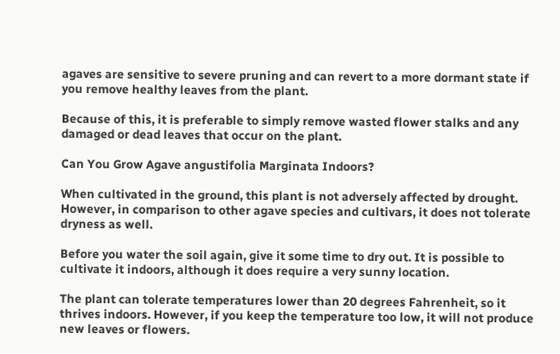agaves are sensitive to severe pruning and can revert to a more dormant state if you remove healthy leaves from the plant.

Because of this, it is preferable to simply remove wasted flower stalks and any damaged or dead leaves that occur on the plant.

Can You Grow Agave angustifolia Marginata Indoors?

When cultivated in the ground, this plant is not adversely affected by drought. However, in comparison to other agave species and cultivars, it does not tolerate dryness as well.

Before you water the soil again, give it some time to dry out. It is possible to cultivate it indoors, although it does require a very sunny location.

The plant can tolerate temperatures lower than 20 degrees Fahrenheit, so it thrives indoors. However, if you keep the temperature too low, it will not produce new leaves or flowers.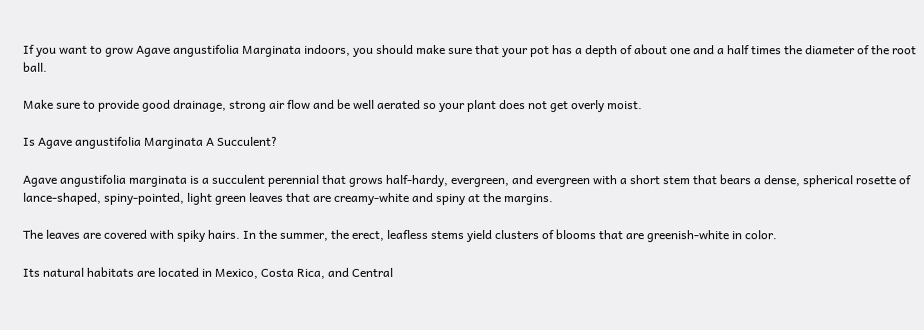If you want to grow Agave angustifolia Marginata indoors, you should make sure that your pot has a depth of about one and a half times the diameter of the root ball.

Make sure to provide good drainage, strong air flow and be well aerated so your plant does not get overly moist.

Is Agave angustifolia Marginata A Succulent?

Agave angustifolia marginata is a succulent perennial that grows half-hardy, evergreen, and evergreen with a short stem that bears a dense, spherical rosette of lance-shaped, spiny-pointed, light green leaves that are creamy-white and spiny at the margins.

The leaves are covered with spiky hairs. In the summer, the erect, leafless stems yield clusters of blooms that are greenish-white in color.

Its natural habitats are located in Mexico, Costa Rica, and Central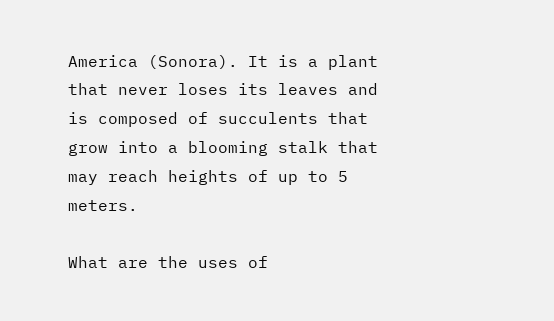America (Sonora). It is a plant that never loses its leaves and is composed of succulents that grow into a blooming stalk that may reach heights of up to 5 meters.

What are the uses of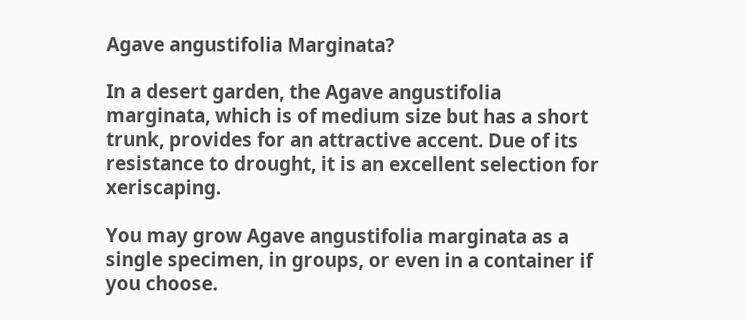Agave angustifolia Marginata?

In a desert garden, the Agave angustifolia marginata, which is of medium size but has a short trunk, provides for an attractive accent. Due of its resistance to drought, it is an excellent selection for xeriscaping.

You may grow Agave angustifolia marginata as a single specimen, in groups, or even in a container if you choose.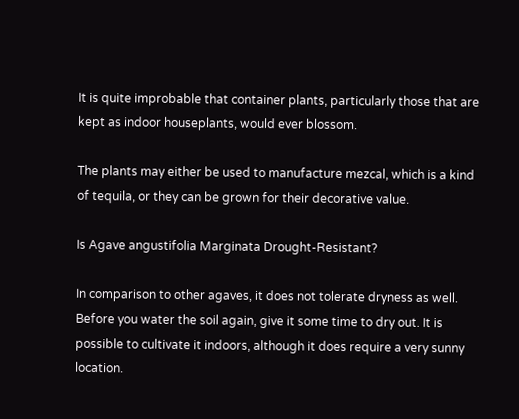It is quite improbable that container plants, particularly those that are kept as indoor houseplants, would ever blossom.

The plants may either be used to manufacture mezcal, which is a kind of tequila, or they can be grown for their decorative value.

Is Agave angustifolia Marginata Drought-Resistant?

In comparison to other agaves, it does not tolerate dryness as well. Before you water the soil again, give it some time to dry out. It is possible to cultivate it indoors, although it does require a very sunny location.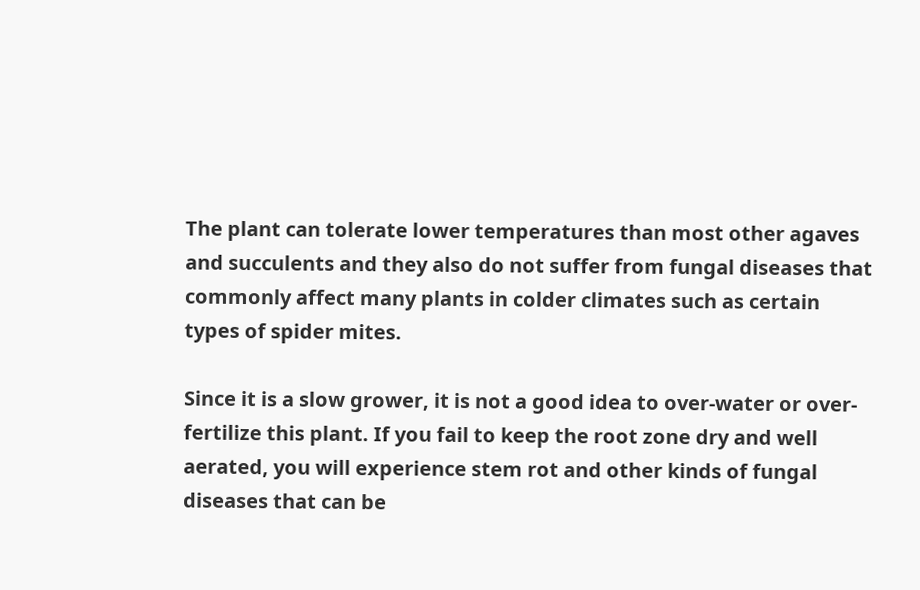The plant can tolerate lower temperatures than most other agaves and succulents and they also do not suffer from fungal diseases that commonly affect many plants in colder climates such as certain types of spider mites.

Since it is a slow grower, it is not a good idea to over-water or over-fertilize this plant. If you fail to keep the root zone dry and well aerated, you will experience stem rot and other kinds of fungal diseases that can be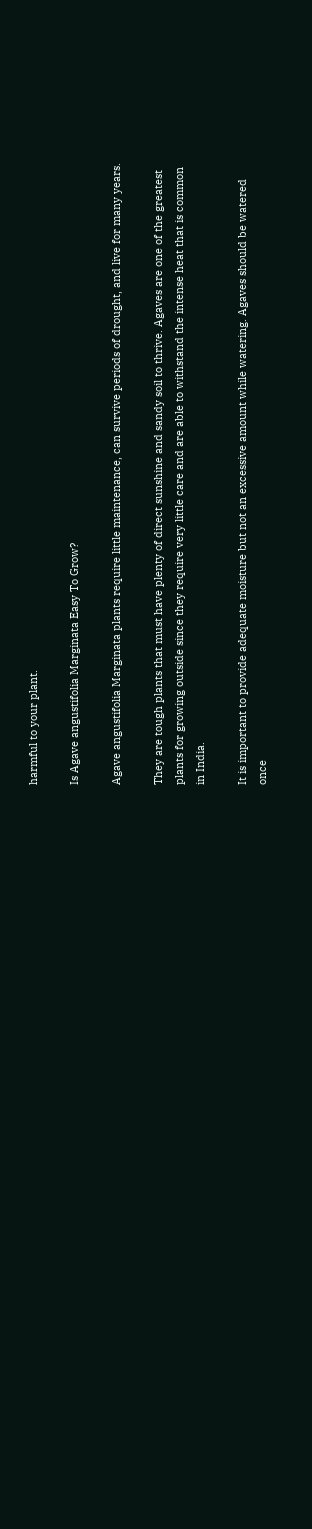harmful to your plant.

Is Agave angustifolia Marginata Easy To Grow?

Agave angustifolia Marginata plants require little maintenance, can survive periods of drought, and live for many years.

They are tough plants that must have plenty of direct sunshine and sandy soil to thrive. Agaves are one of the greatest plants for growing outside since they require very little care and are able to withstand the intense heat that is common in India.

It is important to provide adequate moisture but not an excessive amount while watering. Agaves should be watered once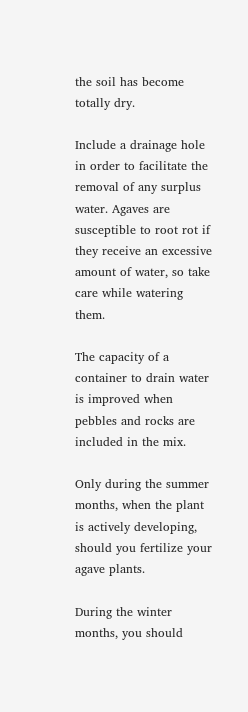the soil has become totally dry.

Include a drainage hole in order to facilitate the removal of any surplus water. Agaves are susceptible to root rot if they receive an excessive amount of water, so take care while watering them.

The capacity of a container to drain water is improved when pebbles and rocks are included in the mix.

Only during the summer months, when the plant is actively developing, should you fertilize your agave plants.

During the winter months, you should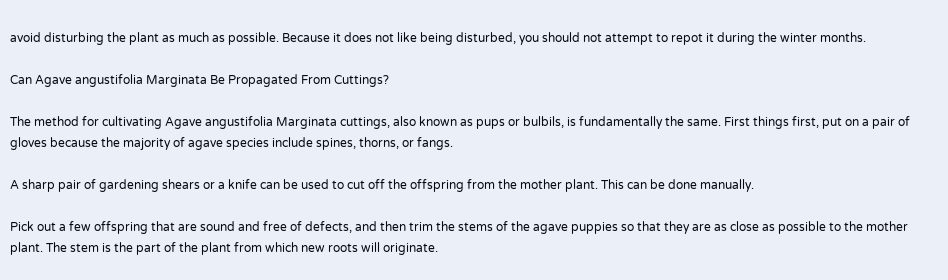avoid disturbing the plant as much as possible. Because it does not like being disturbed, you should not attempt to repot it during the winter months.

Can Agave angustifolia Marginata Be Propagated From Cuttings?

The method for cultivating Agave angustifolia Marginata cuttings, also known as pups or bulbils, is fundamentally the same. First things first, put on a pair of gloves because the majority of agave species include spines, thorns, or fangs.

A sharp pair of gardening shears or a knife can be used to cut off the offspring from the mother plant. This can be done manually.

Pick out a few offspring that are sound and free of defects, and then trim the stems of the agave puppies so that they are as close as possible to the mother plant. The stem is the part of the plant from which new roots will originate.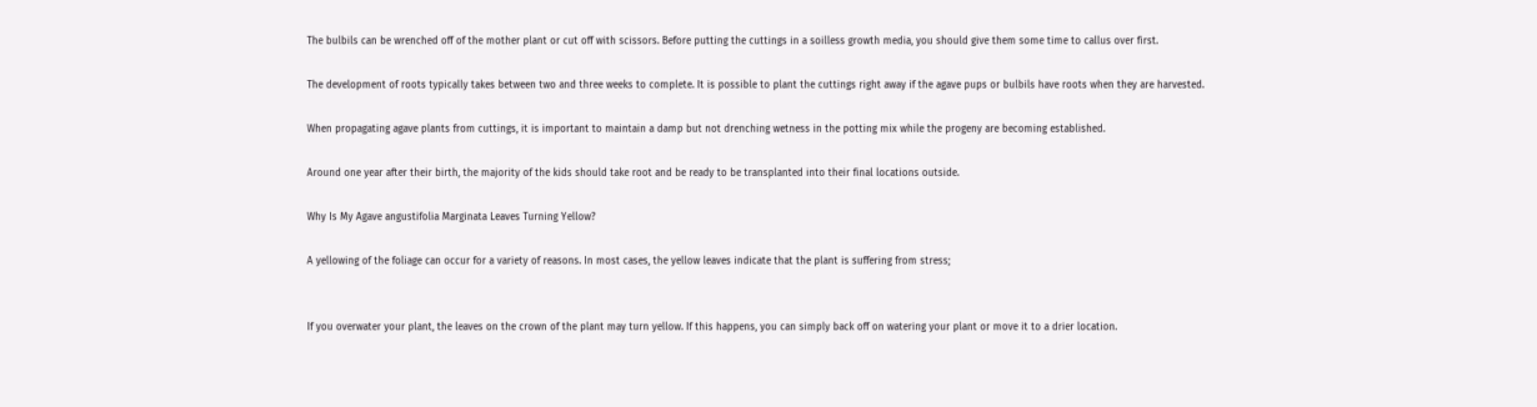The bulbils can be wrenched off of the mother plant or cut off with scissors. Before putting the cuttings in a soilless growth media, you should give them some time to callus over first.

The development of roots typically takes between two and three weeks to complete. It is possible to plant the cuttings right away if the agave pups or bulbils have roots when they are harvested.

When propagating agave plants from cuttings, it is important to maintain a damp but not drenching wetness in the potting mix while the progeny are becoming established.

Around one year after their birth, the majority of the kids should take root and be ready to be transplanted into their final locations outside.

Why Is My Agave angustifolia Marginata Leaves Turning Yellow?

A yellowing of the foliage can occur for a variety of reasons. In most cases, the yellow leaves indicate that the plant is suffering from stress;


If you overwater your plant, the leaves on the crown of the plant may turn yellow. If this happens, you can simply back off on watering your plant or move it to a drier location.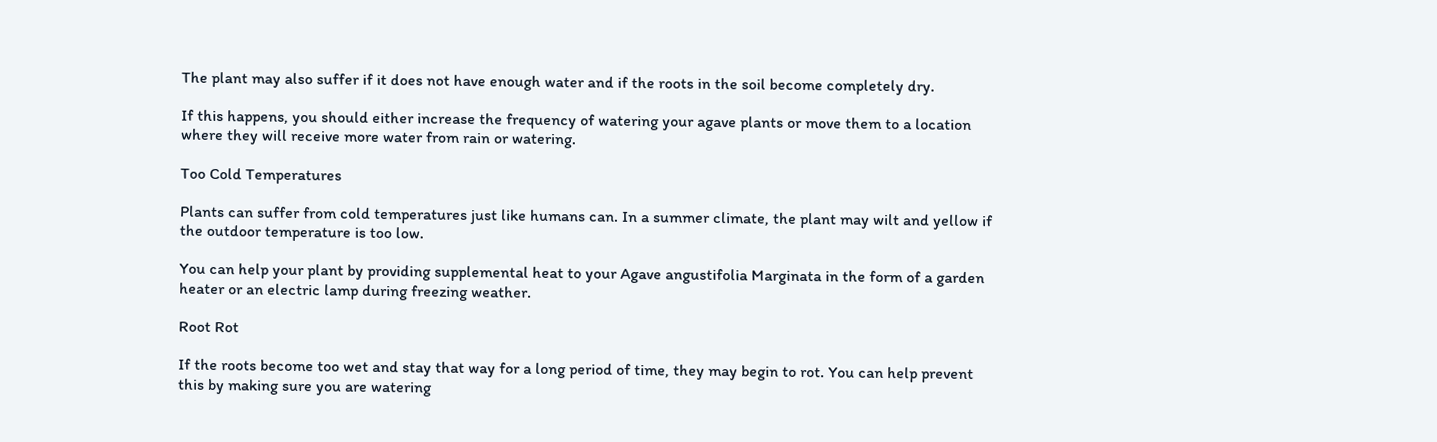The plant may also suffer if it does not have enough water and if the roots in the soil become completely dry.

If this happens, you should either increase the frequency of watering your agave plants or move them to a location where they will receive more water from rain or watering.

Too Cold Temperatures

Plants can suffer from cold temperatures just like humans can. In a summer climate, the plant may wilt and yellow if the outdoor temperature is too low.

You can help your plant by providing supplemental heat to your Agave angustifolia Marginata in the form of a garden heater or an electric lamp during freezing weather.

Root Rot

If the roots become too wet and stay that way for a long period of time, they may begin to rot. You can help prevent this by making sure you are watering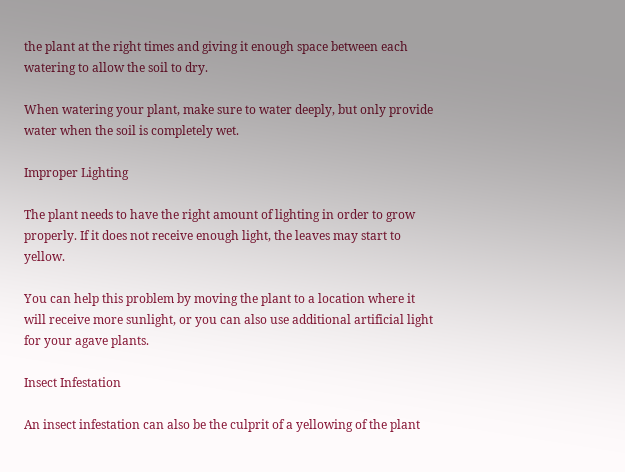the plant at the right times and giving it enough space between each watering to allow the soil to dry.

When watering your plant, make sure to water deeply, but only provide water when the soil is completely wet.

Improper Lighting

The plant needs to have the right amount of lighting in order to grow properly. If it does not receive enough light, the leaves may start to yellow.

You can help this problem by moving the plant to a location where it will receive more sunlight, or you can also use additional artificial light for your agave plants.

Insect Infestation

An insect infestation can also be the culprit of a yellowing of the plant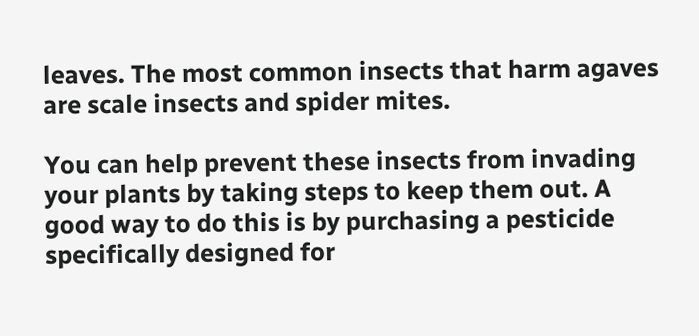leaves. The most common insects that harm agaves are scale insects and spider mites.

You can help prevent these insects from invading your plants by taking steps to keep them out. A good way to do this is by purchasing a pesticide specifically designed for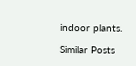indoor plants.

Similar Posts